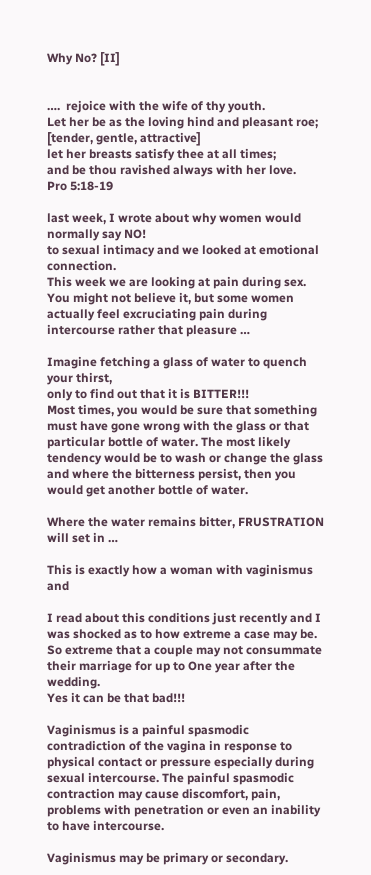Why No? [II]


….  rejoice with the wife of thy youth.
Let her be as the loving hind and pleasant roe;  [tender, gentle, attractive]
let her breasts satisfy thee at all times;
and be thou ravished always with her love.
Pro 5:18-19

last week, I wrote about why women would normally say NO!
to sexual intimacy and we looked at emotional connection.
This week we are looking at pain during sex.
You might not believe it, but some women actually feel excruciating pain during intercourse rather that pleasure …

Imagine fetching a glass of water to quench your thirst,
only to find out that it is BITTER!!!
Most times, you would be sure that something must have gone wrong with the glass or that particular bottle of water. The most likely tendency would be to wash or change the glass and where the bitterness persist, then you would get another bottle of water.

Where the water remains bitter, FRUSTRATION will set in …

This is exactly how a woman with vaginismus and

I read about this conditions just recently and I was shocked as to how extreme a case may be. So extreme that a couple may not consummate their marriage for up to One year after the wedding.
Yes it can be that bad!!!

Vaginismus is a painful spasmodic contradiction of the vagina in response to physical contact or pressure especially during sexual intercourse. The painful spasmodic contraction may cause discomfort, pain, problems with penetration or even an inability to have intercourse.

Vaginismus may be primary or secondary.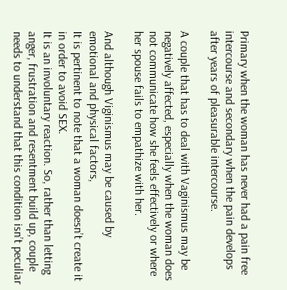Primary when the woman has never had a pain free intercourse and secondary when the pain develops after years of pleasurable intercourse.

A couple that has to deal with Vaginismus may be negatively affected, especially when the woman does not communicate how she feels effectively or where her spouse fails to empathize with her.

And although Viginismus may be caused by emotional and physical factors,
It is pertinent to note that a woman doesn’t create it in order to avoid SEX.
It is an involuntary reaction. So, rather than letting anger, frustration and resentment build up, couple needs to understand that this condition isn’t peculiar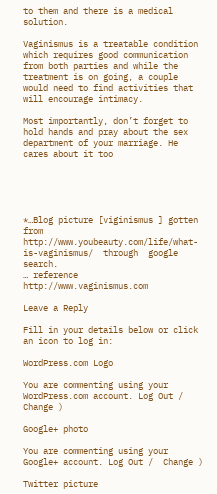to them and there is a medical solution.

Vaginismus is a treatable condition which requires good communication from both parties and while the treatment is on going, a couple would need to find activities that will encourage intimacy.

Most importantly, don’t forget to hold hands and pray about the sex department of your marriage. He cares about it too





*…Blog picture [viginismus ] gotten from  http://www.youbeauty.com/life/what-is-vaginismus/  through  google search.
… reference http://www.vaginismus.com

Leave a Reply

Fill in your details below or click an icon to log in:

WordPress.com Logo

You are commenting using your WordPress.com account. Log Out /  Change )

Google+ photo

You are commenting using your Google+ account. Log Out /  Change )

Twitter picture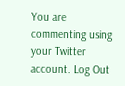You are commenting using your Twitter account. Log Out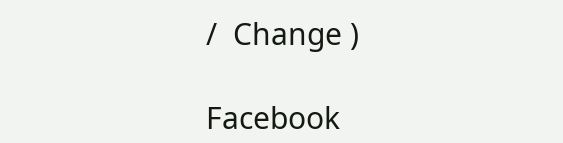/  Change )

Facebook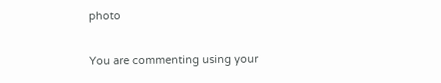photo

You are commenting using your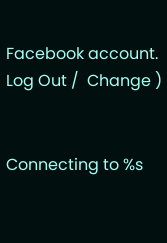Facebook account. Log Out /  Change )


Connecting to %s